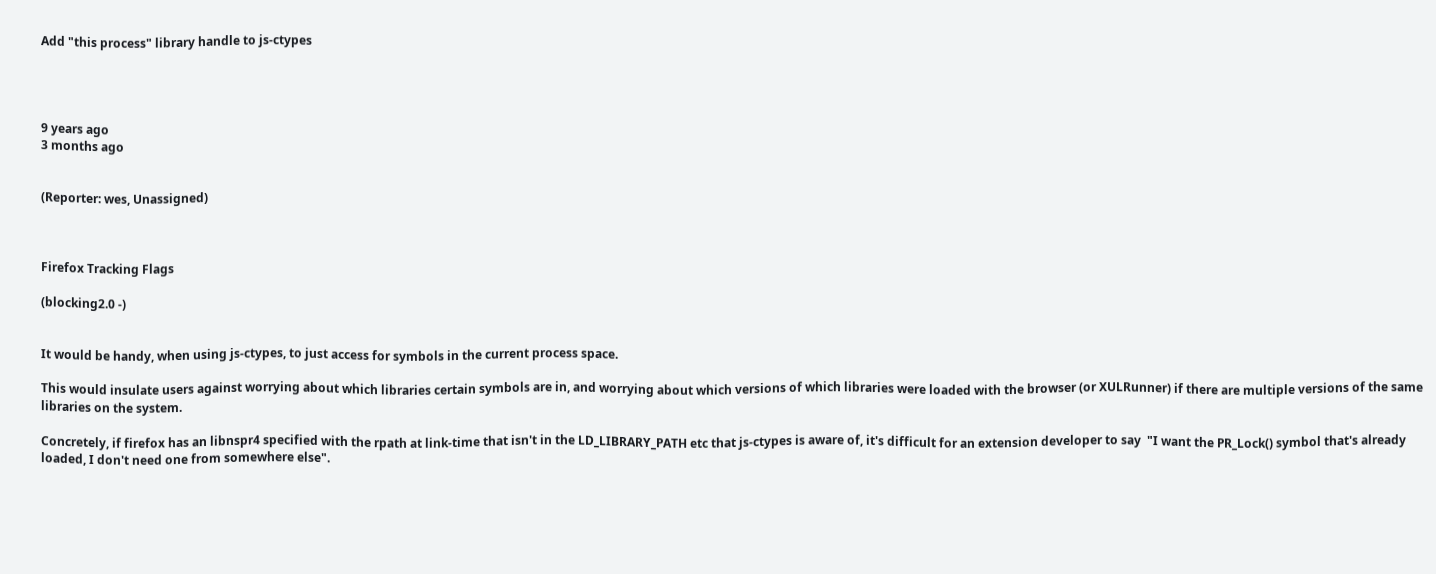Add "this process" library handle to js-ctypes




9 years ago
3 months ago


(Reporter: wes, Unassigned)



Firefox Tracking Flags

(blocking2.0 -)


It would be handy, when using js-ctypes, to just access for symbols in the current process space.

This would insulate users against worrying about which libraries certain symbols are in, and worrying about which versions of which libraries were loaded with the browser (or XULRunner) if there are multiple versions of the same libraries on the system.

Concretely, if firefox has an libnspr4 specified with the rpath at link-time that isn't in the LD_LIBRARY_PATH etc that js-ctypes is aware of, it's difficult for an extension developer to say  "I want the PR_Lock() symbol that's already loaded, I don't need one from somewhere else".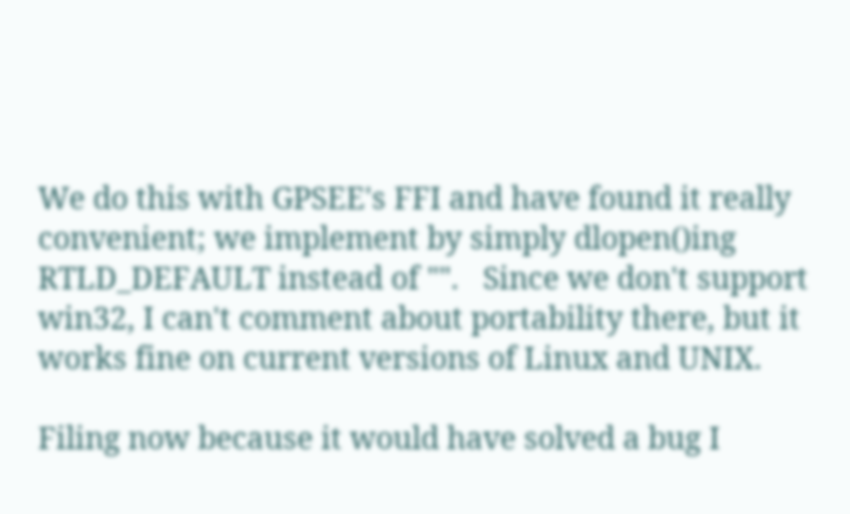We do this with GPSEE's FFI and have found it really convenient; we implement by simply dlopen()ing RTLD_DEFAULT instead of "".   Since we don't support win32, I can't comment about portability there, but it works fine on current versions of Linux and UNIX.

Filing now because it would have solved a bug I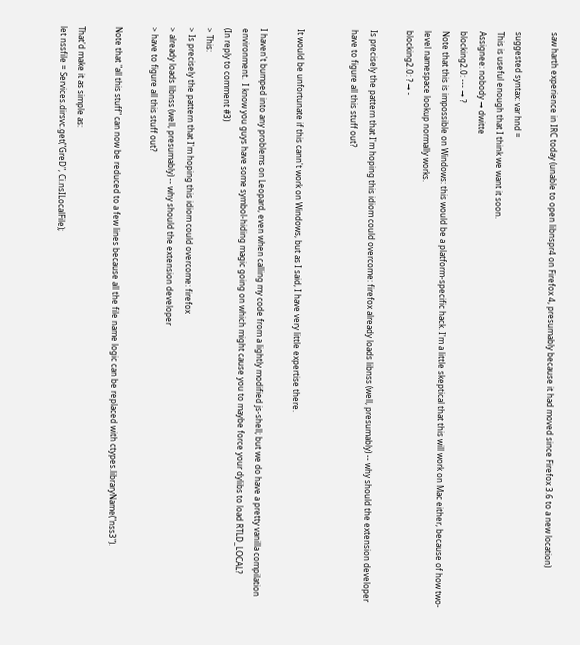saw harth experience in IRC today (unable to open libnspr4 on Firefox 4, presumably because it had moved since Firefox 3.6 to a new location)

suggested syntax: var hnd =
This is useful enough that I think we want it soon.
Assignee: nobody → dwitte
blocking2.0: --- → ?
Note that this is impossible on Windows: this would be a platform-specific hack. I'm a little skeptical that this will work on Mac either, because of how two-level namespace lookup normally works.
blocking2.0: ? → -

Is precisely the pattern that I'm hoping this idiom could overcome: firefox already loads libnss (well, presumably) -- why should the extension developer have to figure all this stuff out?


It would be unfortunate if this cann't work on Windows, but as I said, I have very little expertise there.

I haven't bumped into any problems on Leopard, even when calling my code from a lightly modified js-shell; but we do have a pretty vanilla compilation environment.  I know you guys have some symbol-hiding magic going on which might cause you to maybe force your dylibs to load RTLD_LOCAL?
(In reply to comment #3)
> This:
> Is precisely the pattern that I'm hoping this idiom could overcome: firefox
> already loads libnss (well, presumably) -- why should the extension developer
> have to figure all this stuff out?

Note that "all this stuff" can now be reduced to a few lines because all the file name logic can be replaced with ctypes.libraryName("nss3").

That'd make it as simple as:
let nssfile = Services.dirsvc.get("GreD", Ci.nsILocalFile);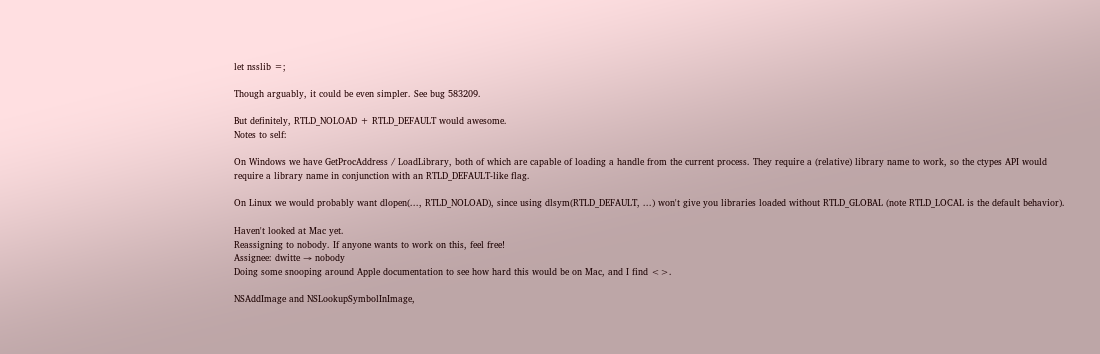let nsslib =;

Though arguably, it could be even simpler. See bug 583209.

But definitely, RTLD_NOLOAD + RTLD_DEFAULT would awesome.
Notes to self:

On Windows we have GetProcAddress / LoadLibrary, both of which are capable of loading a handle from the current process. They require a (relative) library name to work, so the ctypes API would require a library name in conjunction with an RTLD_DEFAULT-like flag.

On Linux we would probably want dlopen(..., RTLD_NOLOAD), since using dlsym(RTLD_DEFAULT, ...) won't give you libraries loaded without RTLD_GLOBAL (note RTLD_LOCAL is the default behavior).

Haven't looked at Mac yet.
Reassigning to nobody. If anyone wants to work on this, feel free!
Assignee: dwitte → nobody
Doing some snooping around Apple documentation to see how hard this would be on Mac, and I find <>.

NSAddImage and NSLookupSymbolInImage,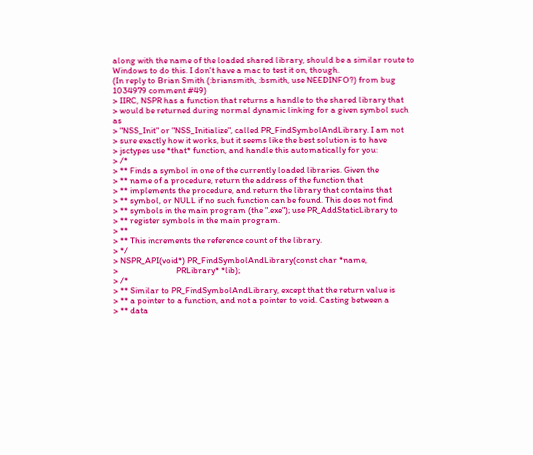along with the name of the loaded shared library, should be a similar route to Windows to do this. I don't have a mac to test it on, though.
(In reply to Brian Smith (:briansmith, :bsmith, use NEEDINFO?) from bug 1034979 comment #49)
> IIRC, NSPR has a function that returns a handle to the shared library that
> would be returned during normal dynamic linking for a given symbol such as
> "NSS_Init" or "NSS_Initialize", called PR_FindSymbolAndLibrary. I am not
> sure exactly how it works, but it seems like the best solution is to have
> jsctypes use *that* function, and handle this automatically for you:
> /*
> ** Finds a symbol in one of the currently loaded libraries. Given the
> ** name of a procedure, return the address of the function that
> ** implements the procedure, and return the library that contains that
> ** symbol, or NULL if no such function can be found. This does not find
> ** symbols in the main program (the ".exe"); use PR_AddStaticLibrary to
> ** register symbols in the main program.
> **
> ** This increments the reference count of the library.
> */
> NSPR_API(void*) PR_FindSymbolAndLibrary(const char *name,
>                             PRLibrary* *lib);
> /*
> ** Similar to PR_FindSymbolAndLibrary, except that the return value is
> ** a pointer to a function, and not a pointer to void. Casting between a
> ** data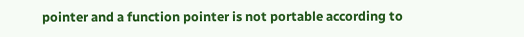pointer and a function pointer is not portable according to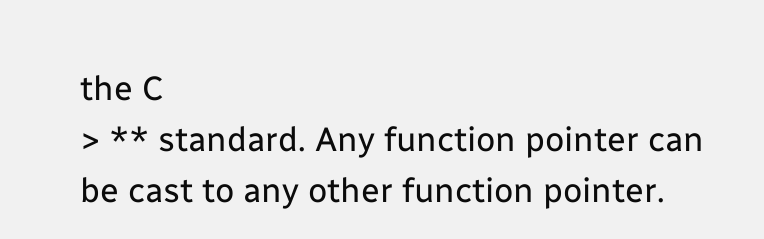the C
> ** standard. Any function pointer can be cast to any other function pointer.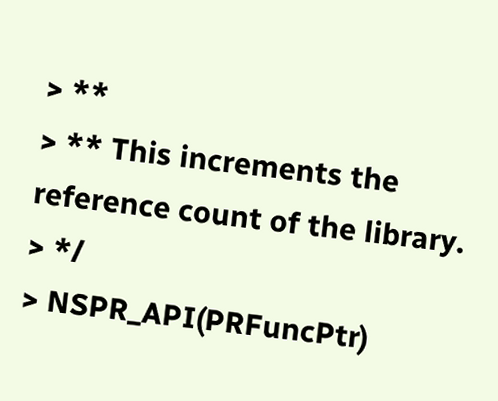> **
> ** This increments the reference count of the library.
> */
> NSPR_API(PRFuncPtr)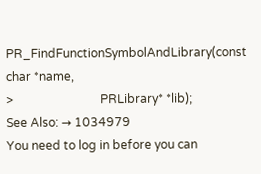PR_FindFunctionSymbolAndLibrary(const char *name,
>                             PRLibrary* *lib);
See Also: → 1034979
You need to log in before you can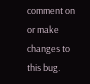comment on or make changes to this bug.